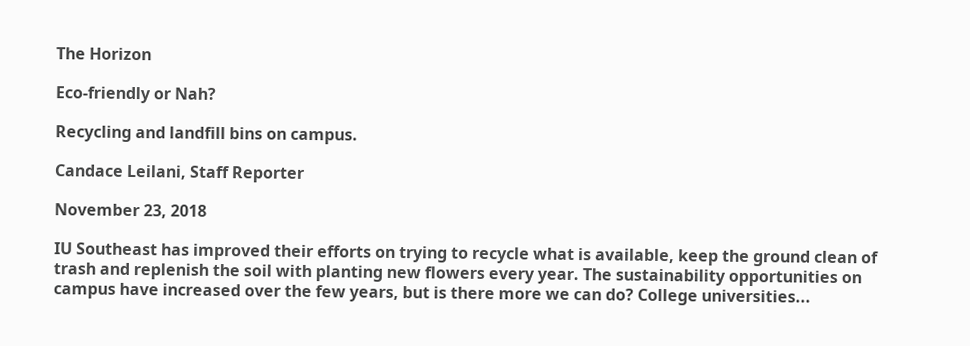The Horizon

Eco-friendly or Nah?

Recycling and landfill bins on campus.

Candace Leilani, Staff Reporter

November 23, 2018

IU Southeast has improved their efforts on trying to recycle what is available, keep the ground clean of trash and replenish the soil with planting new flowers every year. The sustainability opportunities on campus have increased over the few years, but is there more we can do? College universities...